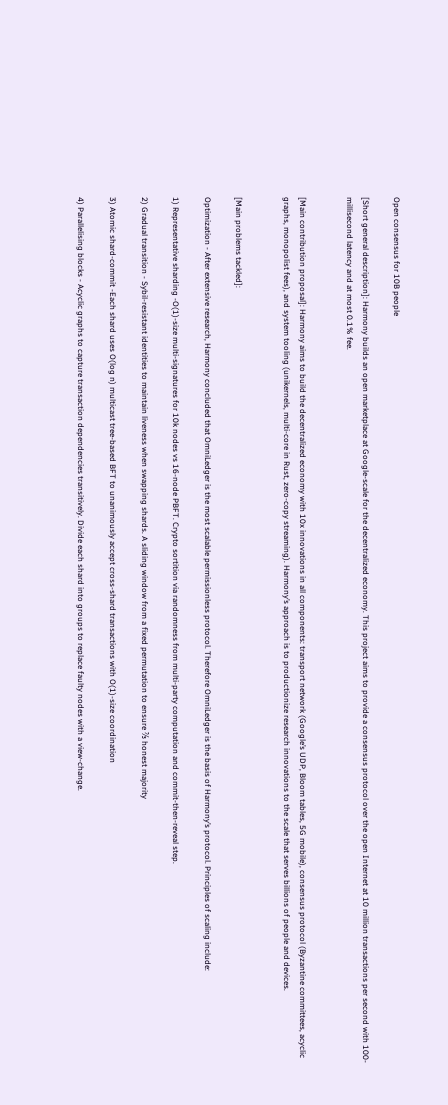Open consensus for 10B people

[Short general description]: Harmony builds an open marketplace at Google-scale for the decentralized economy. This project aims to provide a consensus protocol over the open Internet at 10 million transactions per second with 100-millisecond latency and at most 0.1% fee.


[Main contribution proposal]: Harmony aims to build the decentralized economy with 10x innovations in all components: transport network (Google’s UDP, Bloom tables, 5G mobile), consensus protocol (Byzantine committees, acyclic graphs, monopolist fees), and system tooling (unikernels, multi-core in Rust, zero-copy streaming). Harmony’s approach is to productionize research innovations to the scale that serves billions of people and devices.


[Main problems tackled]:

Optimization - After extensive research, Harmony concluded that OmniLedger is the most scalable permissionless protocol. Therefore OmniLedger is the basis of Harmony’s protocol. Principles of scaling include:

1) Representative sharding -O(1)-size multi-signatures for 10k nodes vs 16-node PBFT. Crypto sortition via randomness from multi-party computation and commit-then-reveal step.

2) Gradual transition - Sybil-resistant identities to maintain liveness when swapping shards. A sliding window from a fixed permutation to ensure ⅔ honest majority

3) Atomic shard-commit -Each shard uses O(log n) multicast tree-based BFT to unanimously accept cross-shard transactions with O(1)-size coordination

4) Parallelising blocks - Acyclic graphs to capture transaction dependencies transitively. Divide each shard into groups to replace faulty nodes with a view-change.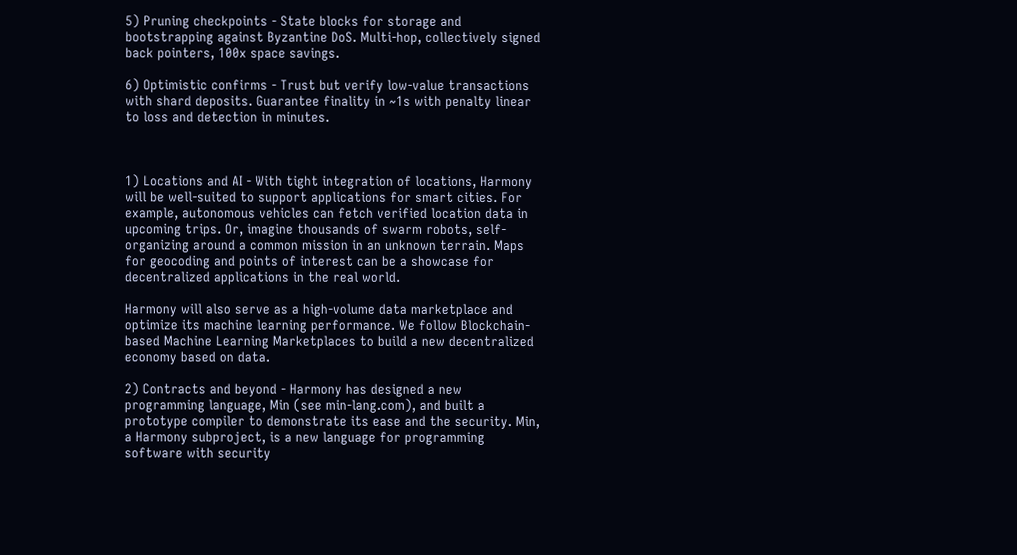5) Pruning checkpoints - State blocks for storage and bootstrapping against Byzantine DoS. Multi-hop, collectively signed back pointers, 100x space savings.

6) Optimistic confirms - Trust but verify low-value transactions with shard deposits. Guarantee finality in ~1s with penalty linear to loss and detection in minutes.



1) Locations and AI - With tight integration of locations, Harmony will be well-suited to support applications for smart cities. For example, autonomous vehicles can fetch verified location data in upcoming trips. Or, imagine thousands of swarm robots, self-organizing around a common mission in an unknown terrain. Maps for geocoding and points of interest can be a showcase for decentralized applications in the real world.

Harmony will also serve as a high-volume data marketplace and optimize its machine learning performance. We follow Blockchain-based Machine Learning Marketplaces to build a new decentralized economy based on data.

2) Contracts and beyond - Harmony has designed a new programming language, Min (see min-lang.com), and built a prototype compiler to demonstrate its ease and the security. Min, a Harmony subproject, is a new language for programming software with security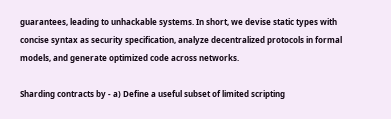guarantees, leading to unhackable systems. In short, we devise static types with concise syntax as security specification, analyze decentralized protocols in formal models, and generate optimized code across networks.

Sharding contracts by - a) Define a useful subset of limited scripting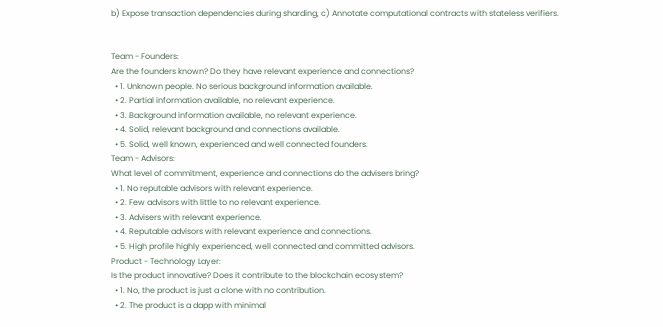b) Expose transaction dependencies during sharding, c) Annotate computational contracts with stateless verifiers.


Team - Founders:
Are the founders known? Do they have relevant experience and connections?
  • 1. Unknown people. No serious background information available.
  • 2. Partial information available, no relevant experience.
  • 3. Background information available, no relevant experience.
  • 4. Solid, relevant background and connections available.
  • 5. Solid, well known, experienced and well connected founders.
Team - Advisors:
What level of commitment, experience and connections do the advisers bring?
  • 1. No reputable advisors with relevant experience.
  • 2. Few advisors with little to no relevant experience.
  • 3. Advisers with relevant experience.
  • 4. Reputable advisors with relevant experience and connections.
  • 5. High profile highly experienced, well connected and committed advisors.
Product - Technology Layer:
Is the product innovative? Does it contribute to the blockchain ecosystem?
  • 1. No, the product is just a clone with no contribution.
  • 2. The product is a dapp with minimal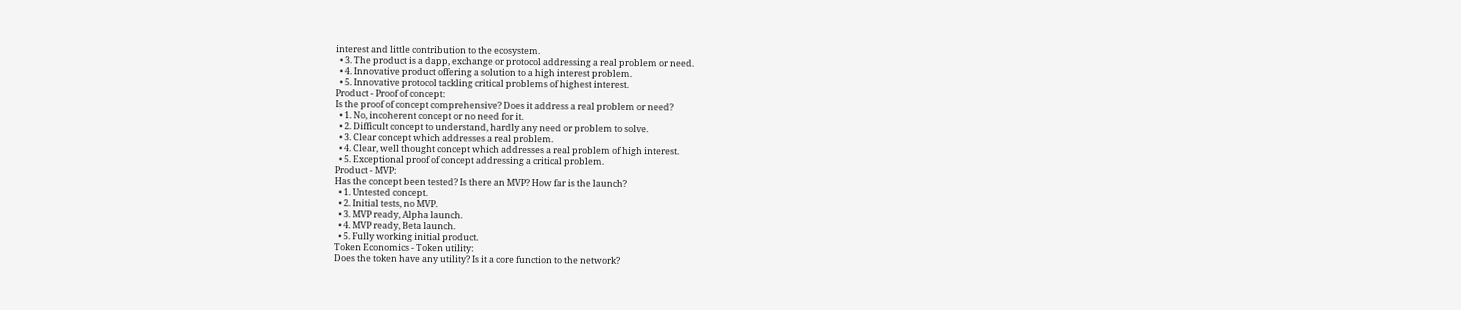interest and little contribution to the ecosystem.
  • 3. The product is a dapp, exchange or protocol addressing a real problem or need.
  • 4. Innovative product offering a solution to a high interest problem.
  • 5. Innovative protocol tackling critical problems of highest interest.
Product - Proof of concept:
Is the proof of concept comprehensive? Does it address a real problem or need?
  • 1. No, incoherent concept or no need for it.
  • 2. Difficult concept to understand, hardly any need or problem to solve.
  • 3. Clear concept which addresses a real problem.
  • 4. Clear, well thought concept which addresses a real problem of high interest.
  • 5. Exceptional proof of concept addressing a critical problem.
Product - MVP:
Has the concept been tested? Is there an MVP? How far is the launch?
  • 1. Untested concept.
  • 2. Initial tests, no MVP.
  • 3. MVP ready, Alpha launch.
  • 4. MVP ready, Beta launch.
  • 5. Fully working initial product.
Token Economics - Token utility:
Does the token have any utility? Is it a core function to the network?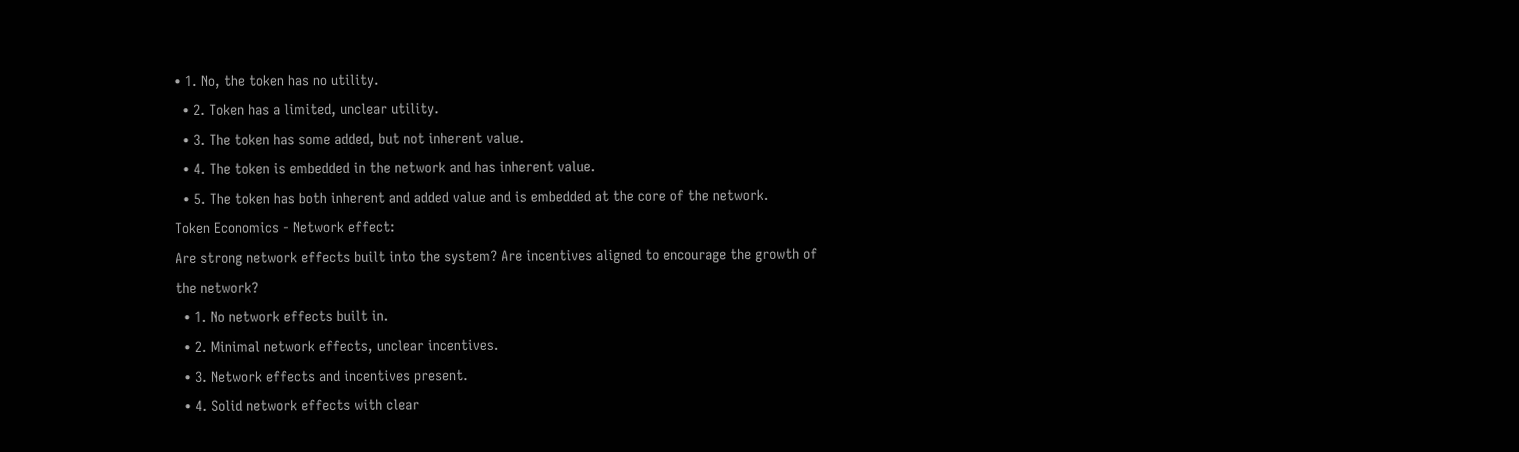• 1. No, the token has no utility.
  • 2. Token has a limited, unclear utility.
  • 3. The token has some added, but not inherent value.
  • 4. The token is embedded in the network and has inherent value.
  • 5. The token has both inherent and added value and is embedded at the core of the network.
Token Economics - Network effect:
Are strong network effects built into the system? Are incentives aligned to encourage the growth of the network?
  • 1. No network effects built in.
  • 2. Minimal network effects, unclear incentives.
  • 3. Network effects and incentives present.
  • 4. Solid network effects with clear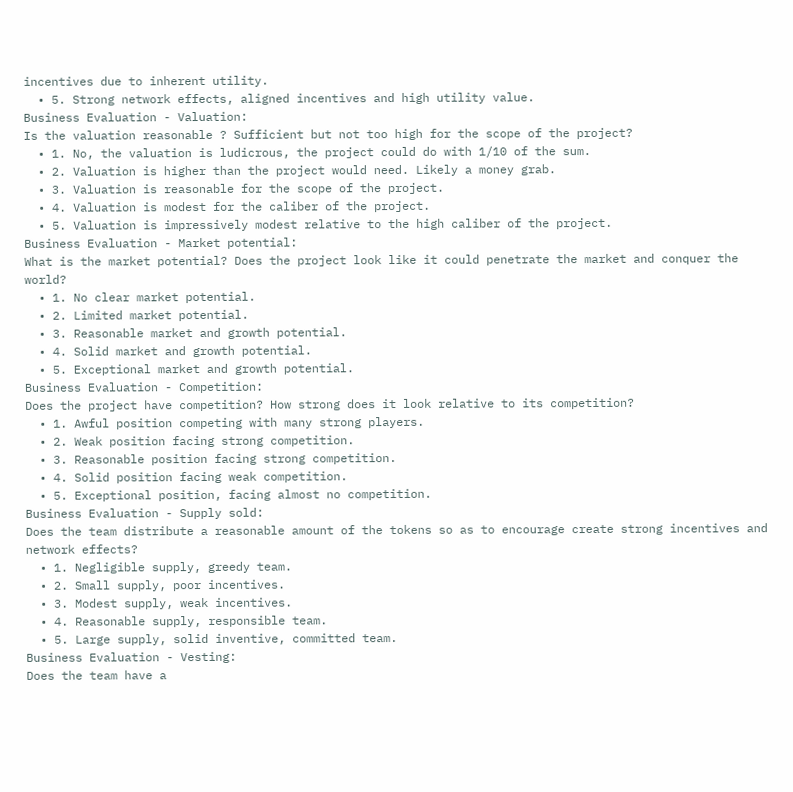incentives due to inherent utility.
  • 5. Strong network effects, aligned incentives and high utility value.
Business Evaluation - Valuation:
Is the valuation reasonable ? Sufficient but not too high for the scope of the project?
  • 1. No, the valuation is ludicrous, the project could do with 1/10 of the sum.
  • 2. Valuation is higher than the project would need. Likely a money grab.
  • 3. Valuation is reasonable for the scope of the project.
  • 4. Valuation is modest for the caliber of the project.
  • 5. Valuation is impressively modest relative to the high caliber of the project.
Business Evaluation - Market potential:
What is the market potential? Does the project look like it could penetrate the market and conquer the world?
  • 1. No clear market potential.
  • 2. Limited market potential.
  • 3. Reasonable market and growth potential.
  • 4. Solid market and growth potential.
  • 5. Exceptional market and growth potential.
Business Evaluation - Competition:
Does the project have competition? How strong does it look relative to its competition?
  • 1. Awful position competing with many strong players.
  • 2. Weak position facing strong competition.
  • 3. Reasonable position facing strong competition.
  • 4. Solid position facing weak competition.
  • 5. Exceptional position, facing almost no competition.
Business Evaluation - Supply sold:
Does the team distribute a reasonable amount of the tokens so as to encourage create strong incentives and network effects?
  • 1. Negligible supply, greedy team.
  • 2. Small supply, poor incentives.
  • 3. Modest supply, weak incentives.
  • 4. Reasonable supply, responsible team.
  • 5. Large supply, solid inventive, committed team.
Business Evaluation - Vesting:
Does the team have a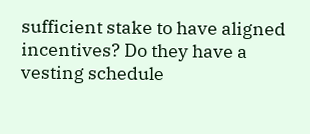sufficient stake to have aligned incentives? Do they have a vesting schedule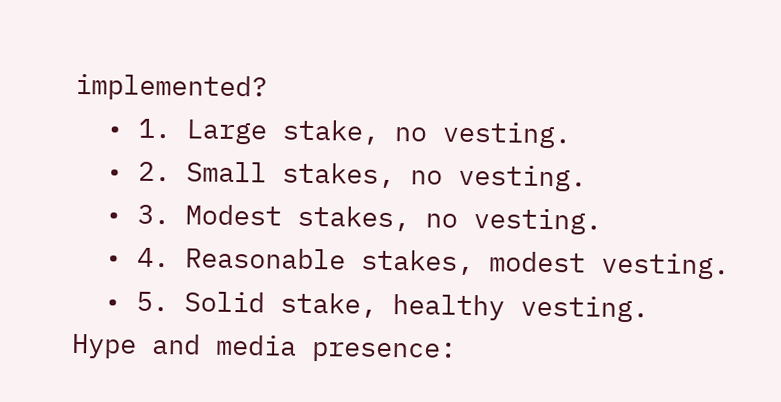implemented?
  • 1. Large stake, no vesting.
  • 2. Small stakes, no vesting.
  • 3. Modest stakes, no vesting.
  • 4. Reasonable stakes, modest vesting.
  • 5. Solid stake, healthy vesting.
Hype and media presence: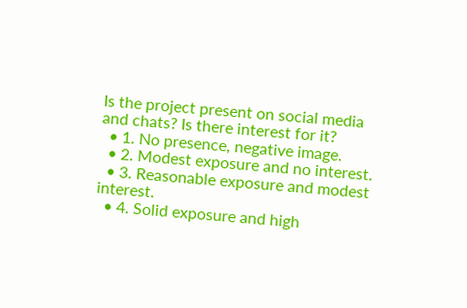Is the project present on social media and chats? Is there interest for it?
  • 1. No presence, negative image.
  • 2. Modest exposure and no interest.
  • 3. Reasonable exposure and modest interest.
  • 4. Solid exposure and high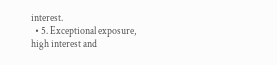interest.
  • 5. Exceptional exposure, high interest and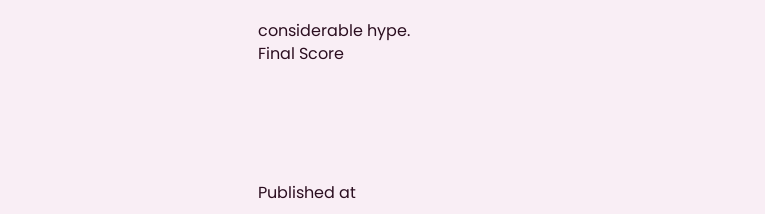considerable hype.
Final Score





Published at